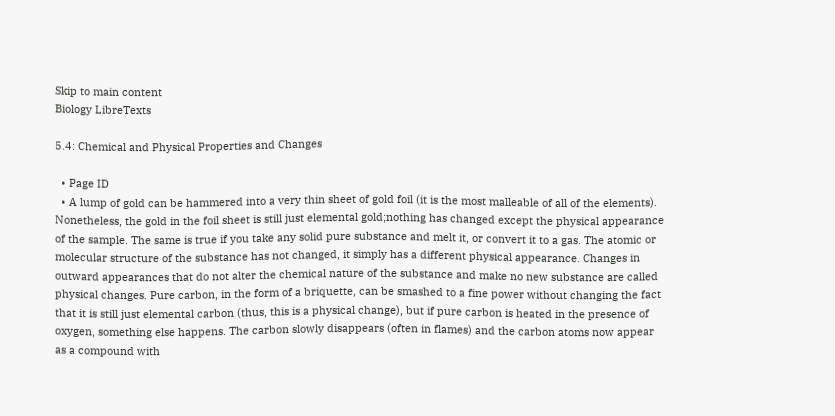Skip to main content
Biology LibreTexts

5.4: Chemical and Physical Properties and Changes

  • Page ID
  • A lump of gold can be hammered into a very thin sheet of gold foil (it is the most malleable of all of the elements). Nonetheless, the gold in the foil sheet is still just elemental gold;nothing has changed except the physical appearance of the sample. The same is true if you take any solid pure substance and melt it, or convert it to a gas. The atomic or molecular structure of the substance has not changed, it simply has a different physical appearance. Changes in outward appearances that do not alter the chemical nature of the substance and make no new substance are called physical changes. Pure carbon, in the form of a briquette, can be smashed to a fine power without changing the fact that it is still just elemental carbon (thus, this is a physical change), but if pure carbon is heated in the presence of oxygen, something else happens. The carbon slowly disappears (often in flames) and the carbon atoms now appear as a compound with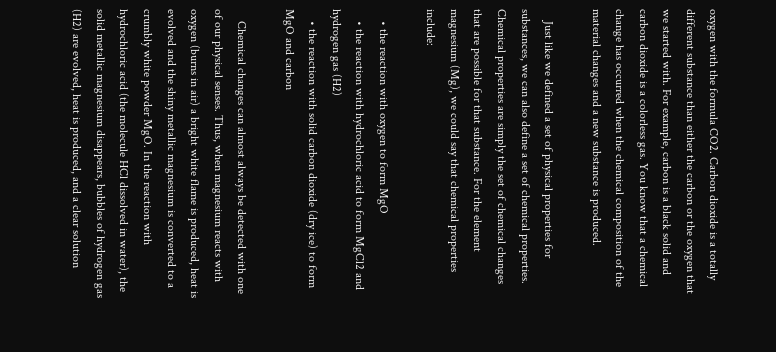oxygen with the formula CO2. Carbon dioxide is a totally different substance than either the carbon or the oxygen that we started with. For example, carbon is a black solid and carbon dioxide is a colorless gas. You know that a chemical change has occurred when the chemical composition of the material changes and a new substance is produced.

    Just like we defined a set of physical properties for substances, we can also define a set of chemical properties. Chemical properties are simply the set of chemical changes that are possible for that substance. For the element magnesium (Mg), we could say that chemical properties include:

    • the reaction with oxygen to form MgO
    • the reaction with hydrochloric acid to form MgCl2 and hydrogen gas (H2)
    • the reaction with solid carbon dioxide (dry ice) to form MgO and carbon

    Chemical changes can almost always be detected with one of our physical senses. Thus, when magnesium reacts with oxygen (burns in air) a bright white flame is produced, heat is evolved and the shiny metallic magnesium is converted to a crumbly white powder MgO. In the reaction with hydrochloric acid (the molecule HCl dissolved in water), the solid metallic magnesium disappears, bubbles of hydrogen gas (H2) are evolved, heat is produced, and a clear solution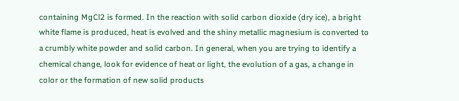containing MgCl2 is formed. In the reaction with solid carbon dioxide (dry ice), a bright white flame is produced, heat is evolved and the shiny metallic magnesium is converted to a crumbly white powder and solid carbon. In general, when you are trying to identify a chemical change, look for evidence of heat or light, the evolution of a gas, a change in color or the formation of new solid products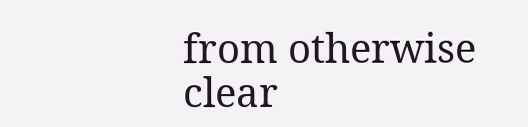from otherwise clear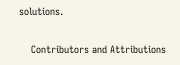solutions.

    Contributors and Attributions